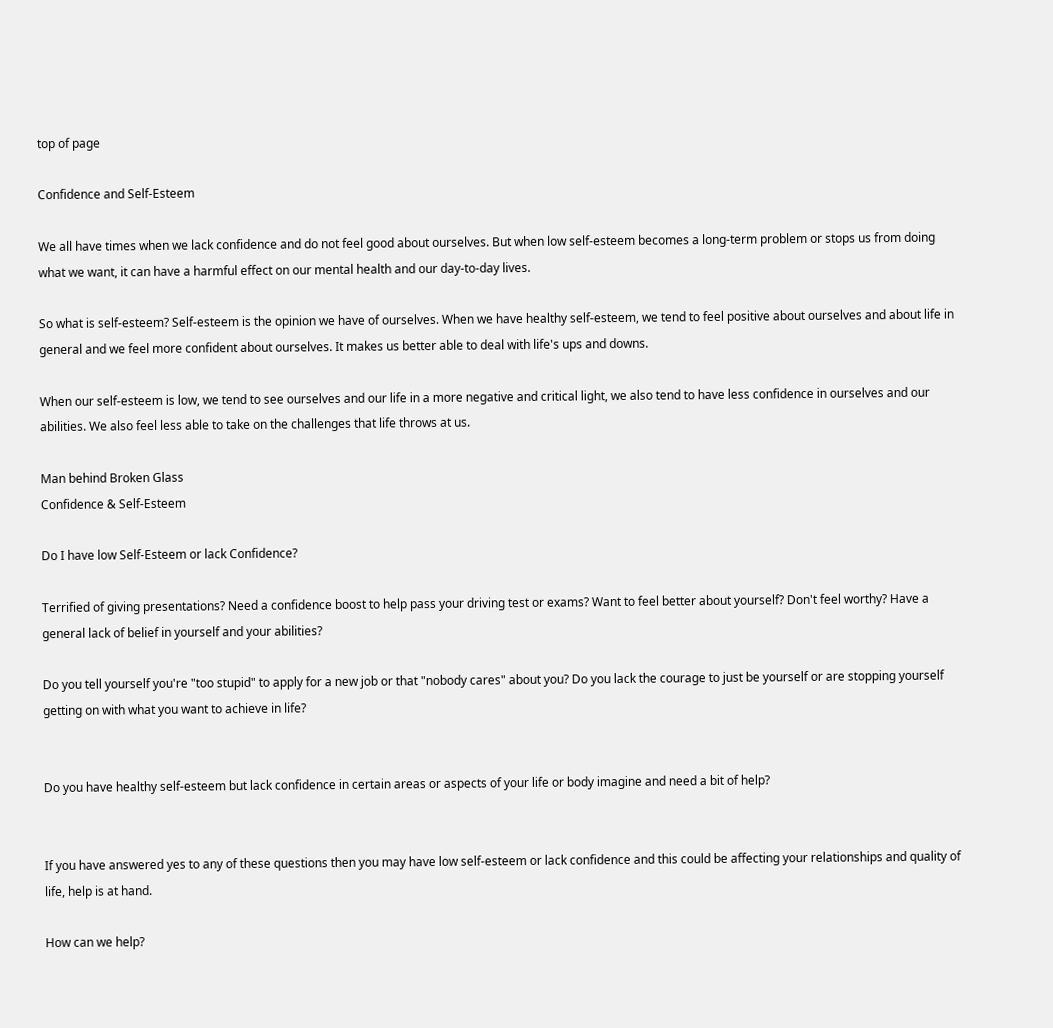top of page

Confidence and Self-Esteem

We all have times when we lack confidence and do not feel good about ourselves. But when low self-esteem becomes a long-term problem or stops us from doing what we want, it can have a harmful effect on our mental health and our day-to-day lives.

So what is self-esteem? Self-esteem is the opinion we have of ourselves. When we have healthy self-esteem, we tend to feel positive about ourselves and about life in general and we feel more confident about ourselves. It makes us better able to deal with life's ups and downs.

When our self-esteem is low, we tend to see ourselves and our life in a more negative and critical light, we also tend to have less confidence in ourselves and our abilities. We also feel less able to take on the challenges that life throws at us.

Man behind Broken Glass
Confidence & Self-Esteem

Do I have low Self-Esteem or lack Confidence?

Terrified of giving presentations? Need a confidence boost to help pass your driving test or exams? Want to feel better about yourself? Don't feel worthy? Have a general lack of belief in yourself and your abilities?

Do you tell yourself you're "too stupid" to apply for a new job or that "nobody cares" about you? Do you lack the courage to just be yourself or are stopping yourself getting on with what you want to achieve in life?


Do you have healthy self-esteem but lack confidence in certain areas or aspects of your life or body imagine and need a bit of help?


If you have answered yes to any of these questions then you may have low self-esteem or lack confidence and this could be affecting your relationships and quality of life, help is at hand.

How can we help?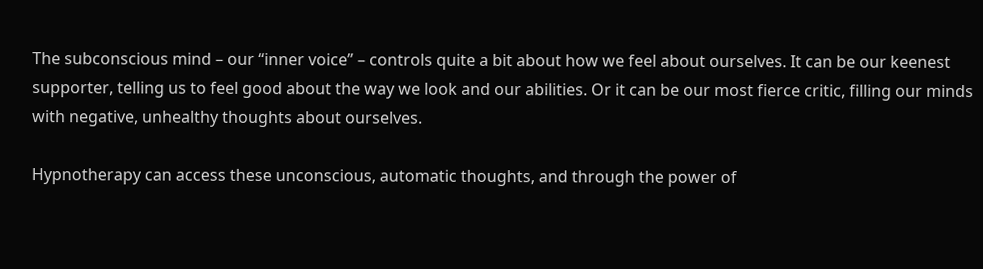The subconscious mind – our “inner voice” – controls quite a bit about how we feel about ourselves. It can be our keenest supporter, telling us to feel good about the way we look and our abilities. Or it can be our most fierce critic, filling our minds with negative, unhealthy thoughts about ourselves.

Hypnotherapy can access these unconscious, automatic thoughts, and through the power of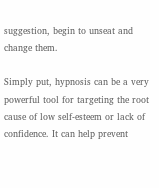suggestion, begin to unseat and change them.

Simply put, hypnosis can be a very powerful tool for targeting the root cause of low self-esteem or lack of confidence. It can help prevent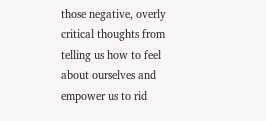those negative, overly critical thoughts from telling us how to feel about ourselves and empower us to rid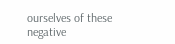ourselves of these negative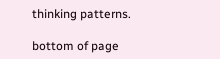thinking patterns.

bottom of page